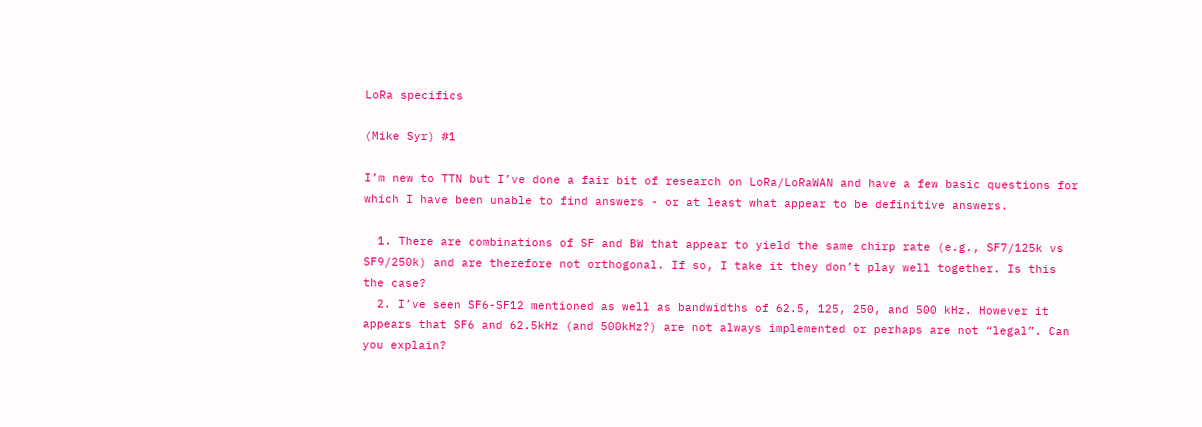LoRa specifics

(Mike Syr) #1

I’m new to TTN but I’ve done a fair bit of research on LoRa/LoRaWAN and have a few basic questions for which I have been unable to find answers - or at least what appear to be definitive answers.

  1. There are combinations of SF and BW that appear to yield the same chirp rate (e.g., SF7/125k vs SF9/250k) and are therefore not orthogonal. If so, I take it they don’t play well together. Is this the case?
  2. I’ve seen SF6-SF12 mentioned as well as bandwidths of 62.5, 125, 250, and 500 kHz. However it appears that SF6 and 62.5kHz (and 500kHz?) are not always implemented or perhaps are not “legal”. Can you explain?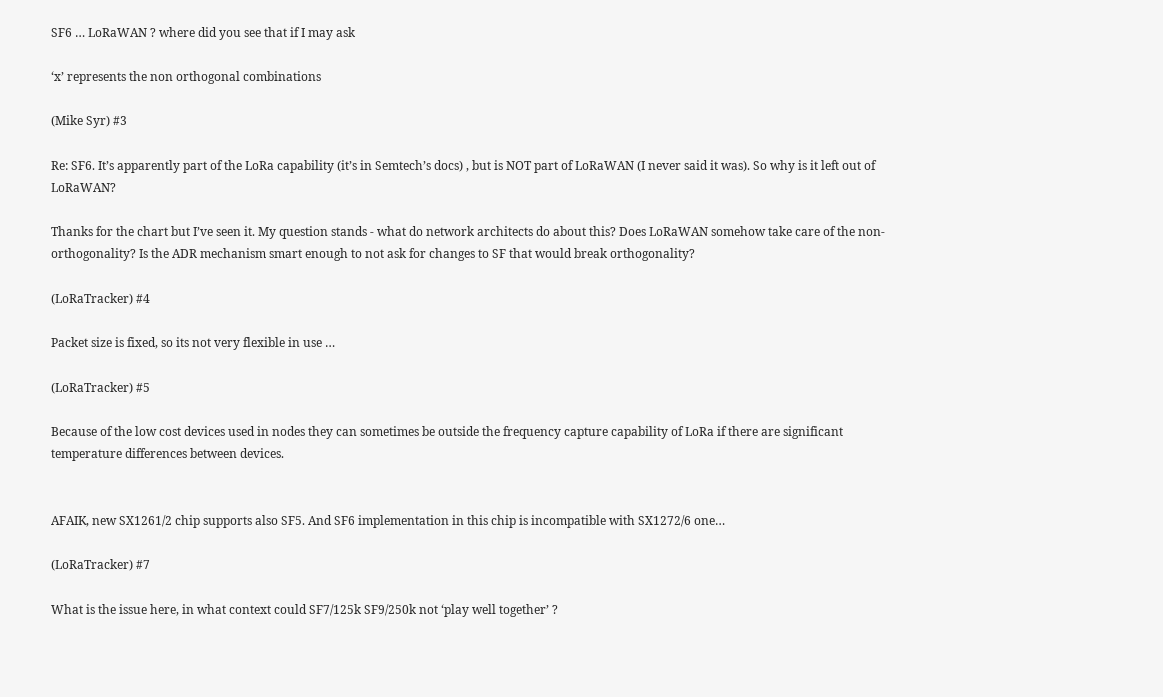SF6 … LoRaWAN ? where did you see that if I may ask

‘x’ represents the non orthogonal combinations

(Mike Syr) #3

Re: SF6. It’s apparently part of the LoRa capability (it’s in Semtech’s docs) , but is NOT part of LoRaWAN (I never said it was). So why is it left out of LoRaWAN?

Thanks for the chart but I’ve seen it. My question stands - what do network architects do about this? Does LoRaWAN somehow take care of the non-orthogonality? Is the ADR mechanism smart enough to not ask for changes to SF that would break orthogonality?

(LoRaTracker) #4

Packet size is fixed, so its not very flexible in use …

(LoRaTracker) #5

Because of the low cost devices used in nodes they can sometimes be outside the frequency capture capability of LoRa if there are significant temperature differences between devices.


AFAIK, new SX1261/2 chip supports also SF5. And SF6 implementation in this chip is incompatible with SX1272/6 one…

(LoRaTracker) #7

What is the issue here, in what context could SF7/125k SF9/250k not ‘play well together’ ?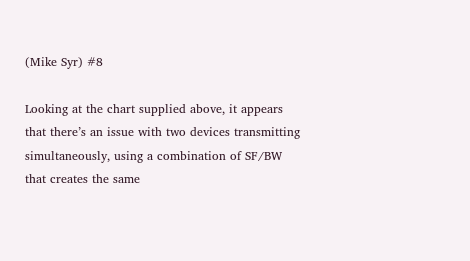(Mike Syr) #8

Looking at the chart supplied above, it appears that there’s an issue with two devices transmitting simultaneously, using a combination of SF/BW that creates the same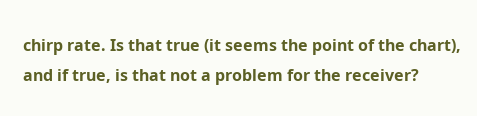chirp rate. Is that true (it seems the point of the chart), and if true, is that not a problem for the receiver?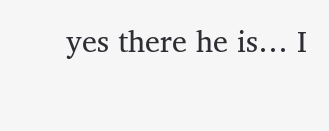yes there he is… I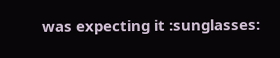was expecting it :sunglasses: